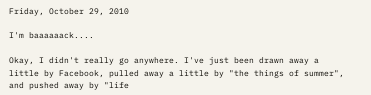Friday, October 29, 2010

I'm baaaaaack....

Okay, I didn't really go anywhere. I've just been drawn away a little by Facebook, pulled away a little by "the things of summer", and pushed away by "life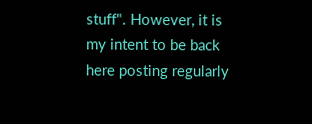stuff". However, it is my intent to be back here posting regularly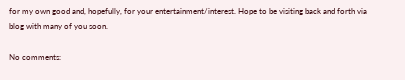for my own good and, hopefully, for your entertainment/interest. Hope to be visiting back and forth via blog with many of you soon.

No comments: